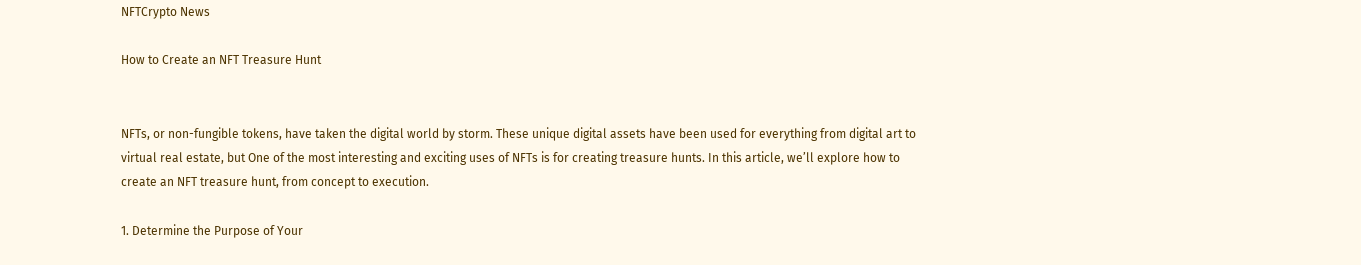NFTCrypto News

How to Create an NFT Treasure Hunt


NFTs, or non-fungible tokens, have taken the digital world by storm. These unique digital assets have been used for everything from digital art to virtual real estate, but One of the most interesting and exciting uses of NFTs is for creating treasure hunts. In this article, we’ll explore how to create an NFT treasure hunt, from concept to execution.

1. Determine the Purpose of Your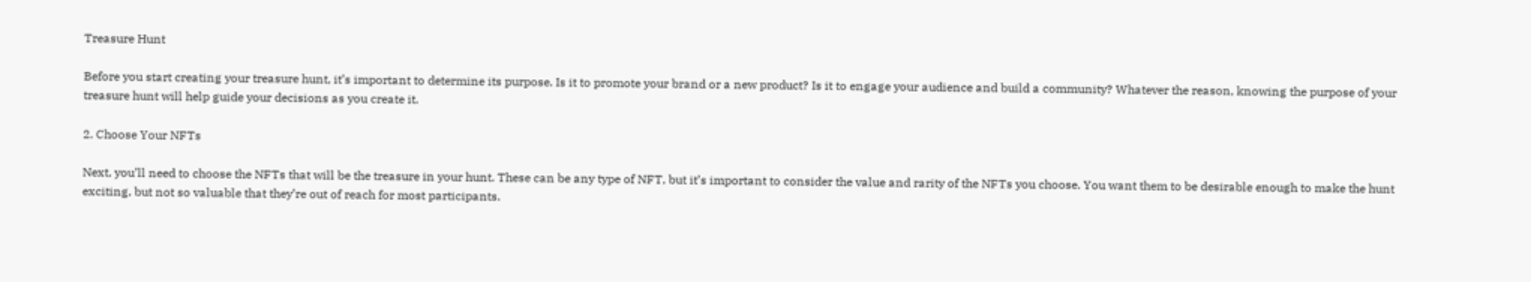Treasure Hunt

Before you start creating your treasure hunt, it’s important to determine its purpose. Is it to promote your brand or a new product? Is it to engage your audience and build a community? Whatever the reason, knowing the purpose of your treasure hunt will help guide your decisions as you create it.

2. Choose Your NFTs

Next, you’ll need to choose the NFTs that will be the treasure in your hunt. These can be any type of NFT, but it’s important to consider the value and rarity of the NFTs you choose. You want them to be desirable enough to make the hunt exciting, but not so valuable that they’re out of reach for most participants.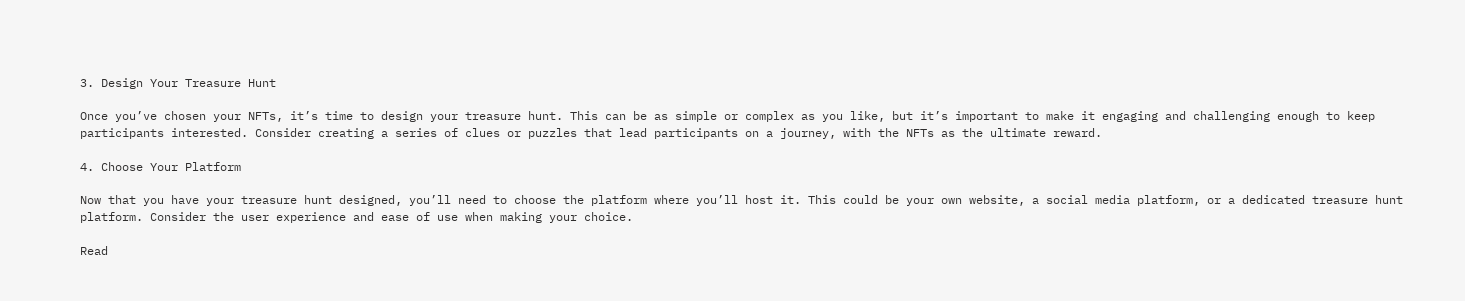3. Design Your Treasure Hunt

Once you’ve chosen your NFTs, it’s time to design your treasure hunt. This can be as simple or complex as you like, but it’s important to make it engaging and challenging enough to keep participants interested. Consider creating a series of clues or puzzles that lead participants on a journey, with the NFTs as the ultimate reward.

4. Choose Your Platform

Now that you have your treasure hunt designed, you’ll need to choose the platform where you’ll host it. This could be your own website, a social media platform, or a dedicated treasure hunt platform. Consider the user experience and ease of use when making your choice.

Read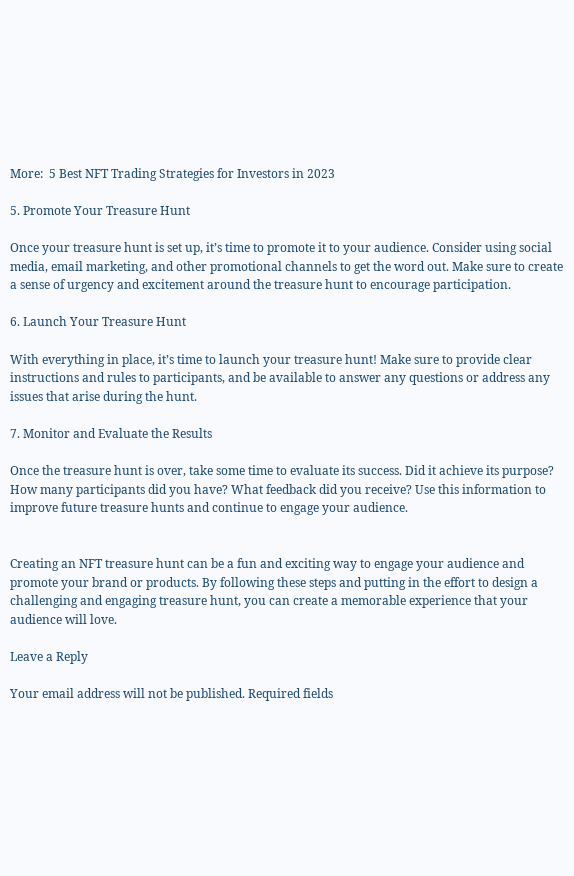More:  5 Best NFT Trading Strategies for Investors in 2023

5. Promote Your Treasure Hunt

Once your treasure hunt is set up, it’s time to promote it to your audience. Consider using social media, email marketing, and other promotional channels to get the word out. Make sure to create a sense of urgency and excitement around the treasure hunt to encourage participation.

6. Launch Your Treasure Hunt

With everything in place, it’s time to launch your treasure hunt! Make sure to provide clear instructions and rules to participants, and be available to answer any questions or address any issues that arise during the hunt.

7. Monitor and Evaluate the Results

Once the treasure hunt is over, take some time to evaluate its success. Did it achieve its purpose? How many participants did you have? What feedback did you receive? Use this information to improve future treasure hunts and continue to engage your audience.


Creating an NFT treasure hunt can be a fun and exciting way to engage your audience and promote your brand or products. By following these steps and putting in the effort to design a challenging and engaging treasure hunt, you can create a memorable experience that your audience will love.

Leave a Reply

Your email address will not be published. Required fields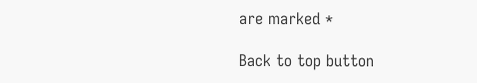are marked *

Back to top button